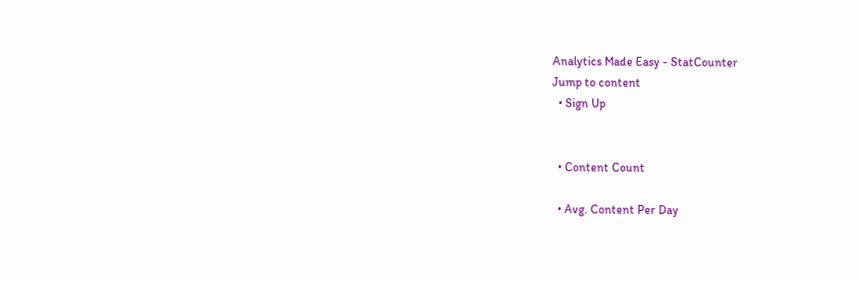Analytics Made Easy - StatCounter
Jump to content
  • Sign Up


  • Content Count

  • Avg. Content Per Day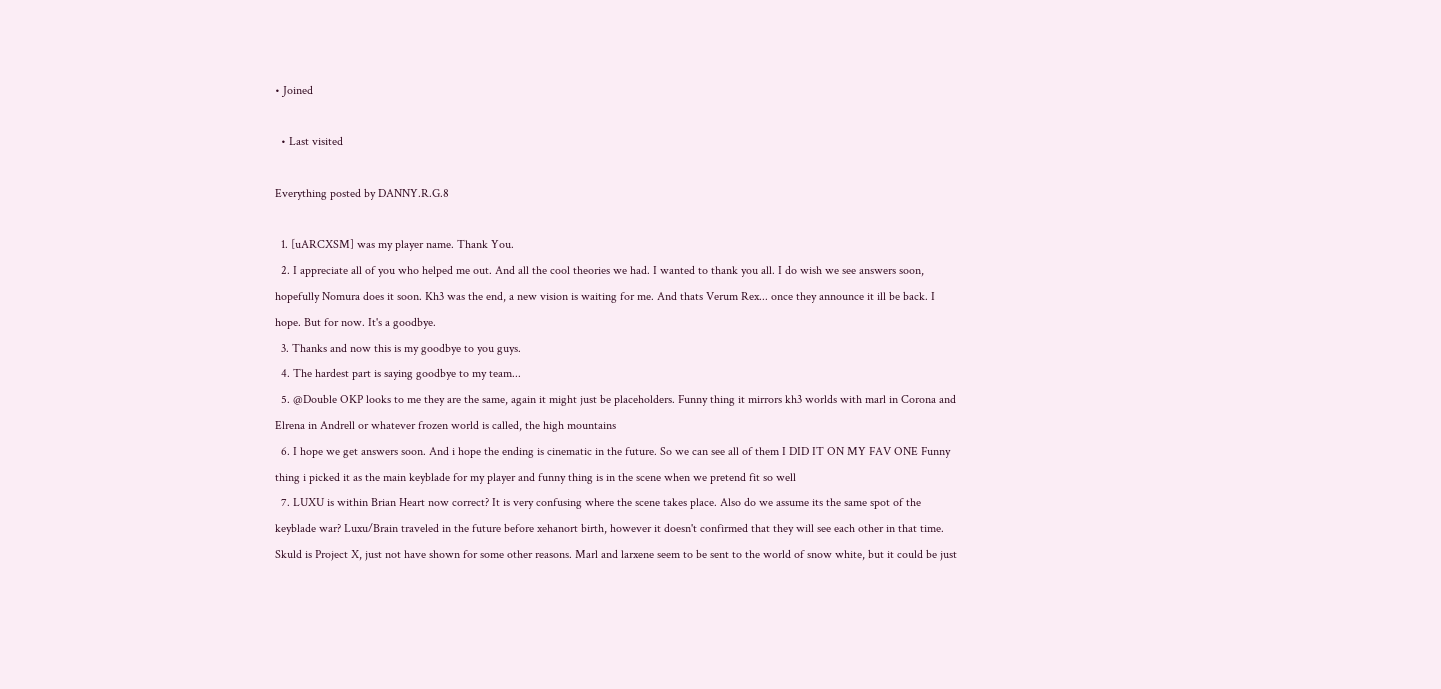• Joined

  • Last visited

Everything posted by DANNY.R.G.8

  1. [uARCXSM] was my player name. Thank You.
  2. I appreciate all of you who helped me out. And all the cool theories we had. I wanted to thank you all. I do wish we see answers soon, hopefully Nomura does it soon. Kh3 was the end, a new vision is waiting for me. And thats Verum Rex... once they announce it ill be back. I hope. But for now. It's a goodbye.
  3. Thanks and now this is my goodbye to you guys.
  4. The hardest part is saying goodbye to my team...
  5. @Double OKP looks to me they are the same, again it might just be placeholders. Funny thing it mirrors kh3 worlds with marl in Corona and Elrena in Andrell or whatever frozen world is called, the high mountains
  6. I hope we get answers soon. And i hope the ending is cinematic in the future. So we can see all of them I DID IT ON MY FAV ONE Funny thing i picked it as the main keyblade for my player and funny thing is in the scene when we pretend fit so well
  7. LUXU is within Brian Heart now correct? It is very confusing where the scene takes place. Also do we assume its the same spot of the keyblade war? Luxu/Brain traveled in the future before xehanort birth, however it doesn't confirmed that they will see each other in that time. Skuld is Project X, just not have shown for some other reasons. Marl and larxene seem to be sent to the world of snow white, but it could be just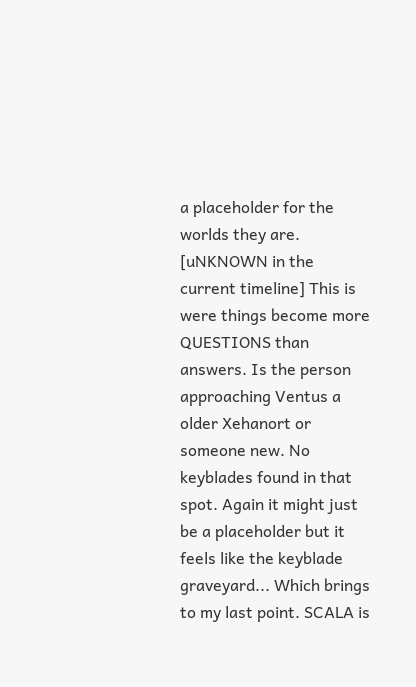a placeholder for the worlds they are. [uNKNOWN in the current timeline] This is were things become more QUESTIONS than answers. Is the person approaching Ventus a older Xehanort or someone new. No keyblades found in that spot. Again it might just be a placeholder but it feels like the keyblade graveyard... Which brings to my last point. SCALA is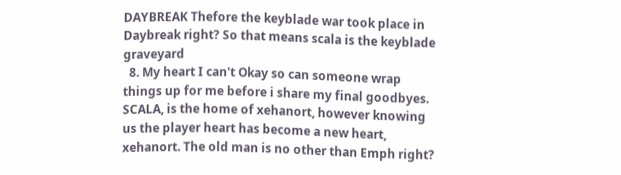DAYBREAK Thefore the keyblade war took place in Daybreak right? So that means scala is the keyblade graveyard
  8. My heart I can't Okay so can someone wrap things up for me before i share my final goodbyes. SCALA, is the home of xehanort, however knowing us the player heart has become a new heart, xehanort. The old man is no other than Emph right?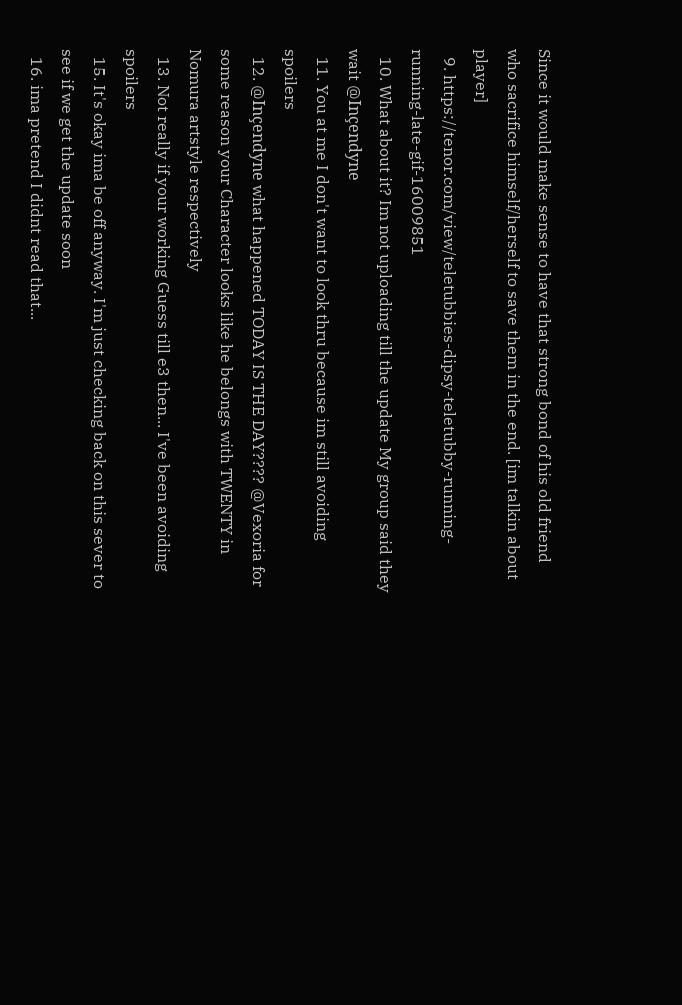Since it would make sense to have that strong bond of his old friend who sacrifice himself/herself to save them in the end. [im talkin about player]
  9. https://tenor.com/view/teletubbies-dipsy-teletubby-running-running-late-gif-16009851
  10. What about it? Im not uploading till the update My group said they wait @Inçendyne
  11. You at me I don't want to look thru because im still avoiding spoilers
  12. @Inçendyne what happened TODAY IS THE DAY???? @Vexoria for some reason your Character looks like he belongs with TWENTY in Nomura artstyle respectively
  13. Not really if your working Guess till e3 then... I've been avoiding spoilers
  15. It's okay ima be off anyway. I'm just checking back on this sever to see if we get the update soon
  16. ima pretend I didnt read that...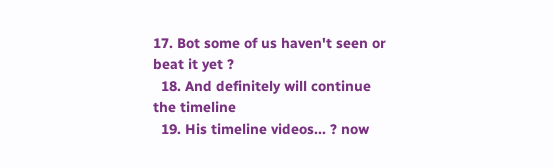17. Bot some of us haven't seen or beat it yet ?
  18. And definitely will continue the timeline
  19. His timeline videos... ? now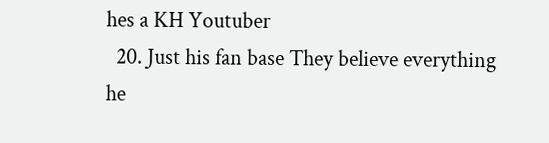hes a KH Youtuber
  20. Just his fan base They believe everything he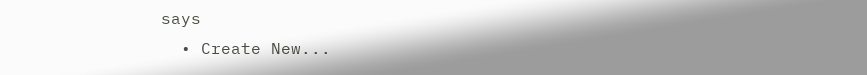says
  • Create New...